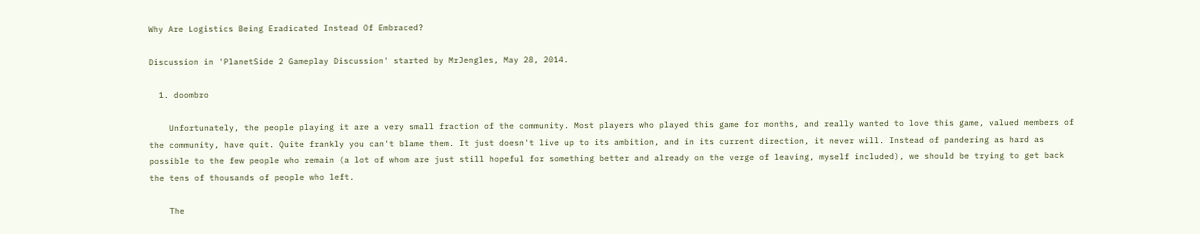Why Are Logistics Being Eradicated Instead Of Embraced?

Discussion in 'PlanetSide 2 Gameplay Discussion' started by MrJengles, May 28, 2014.

  1. doombro

    Unfortunately, the people playing it are a very small fraction of the community. Most players who played this game for months, and really wanted to love this game, valued members of the community, have quit. Quite frankly you can't blame them. It just doesn't live up to its ambition, and in its current direction, it never will. Instead of pandering as hard as possible to the few people who remain (a lot of whom are just still hopeful for something better and already on the verge of leaving, myself included), we should be trying to get back the tens of thousands of people who left.

    The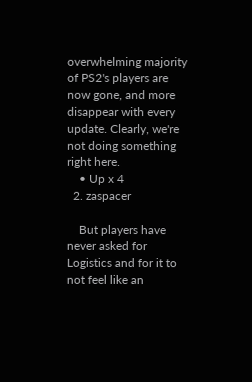overwhelming majority of PS2's players are now gone, and more disappear with every update. Clearly, we're not doing something right here.
    • Up x 4
  2. zaspacer

    But players have never asked for Logistics and for it to not feel like an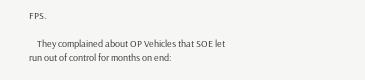FPS.

    They complained about OP Vehicles that SOE let run out of control for months on end: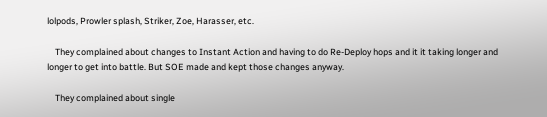lolpods, Prowler splash, Striker, Zoe, Harasser, etc.

    They complained about changes to Instant Action and having to do Re-Deploy hops and it it taking longer and longer to get into battle. But SOE made and kept those changes anyway.

    They complained about single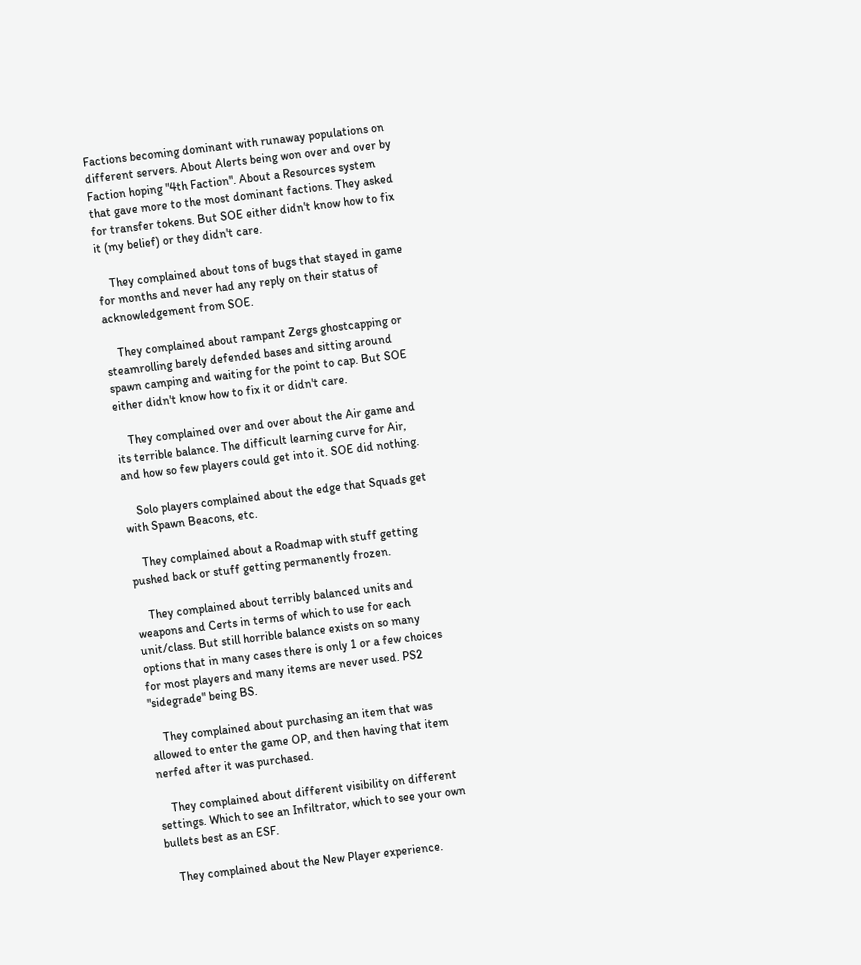Factions becoming dominant with runaway populations on different servers. About Alerts being won over and over by Faction hoping "4th Faction". About a Resources system that gave more to the most dominant factions. They asked for transfer tokens. But SOE either didn't know how to fix it (my belief) or they didn't care.

    They complained about tons of bugs that stayed in game for months and never had any reply on their status of acknowledgement from SOE.

    They complained about rampant Zergs ghostcapping or steamrolling barely defended bases and sitting around spawn camping and waiting for the point to cap. But SOE either didn't know how to fix it or didn't care.

    They complained over and over about the Air game and its terrible balance. The difficult learning curve for Air, and how so few players could get into it. SOE did nothing.

    Solo players complained about the edge that Squads get with Spawn Beacons, etc.

    They complained about a Roadmap with stuff getting pushed back or stuff getting permanently frozen.

    They complained about terribly balanced units and weapons and Certs in terms of which to use for each unit/class. But still horrible balance exists on so many options that in many cases there is only 1 or a few choices for most players and many items are never used. PS2 "sidegrade" being BS.

    They complained about purchasing an item that was allowed to enter the game OP, and then having that item nerfed after it was purchased.

    They complained about different visibility on different settings. Which to see an Infiltrator, which to see your own bullets best as an ESF.

    They complained about the New Player experience.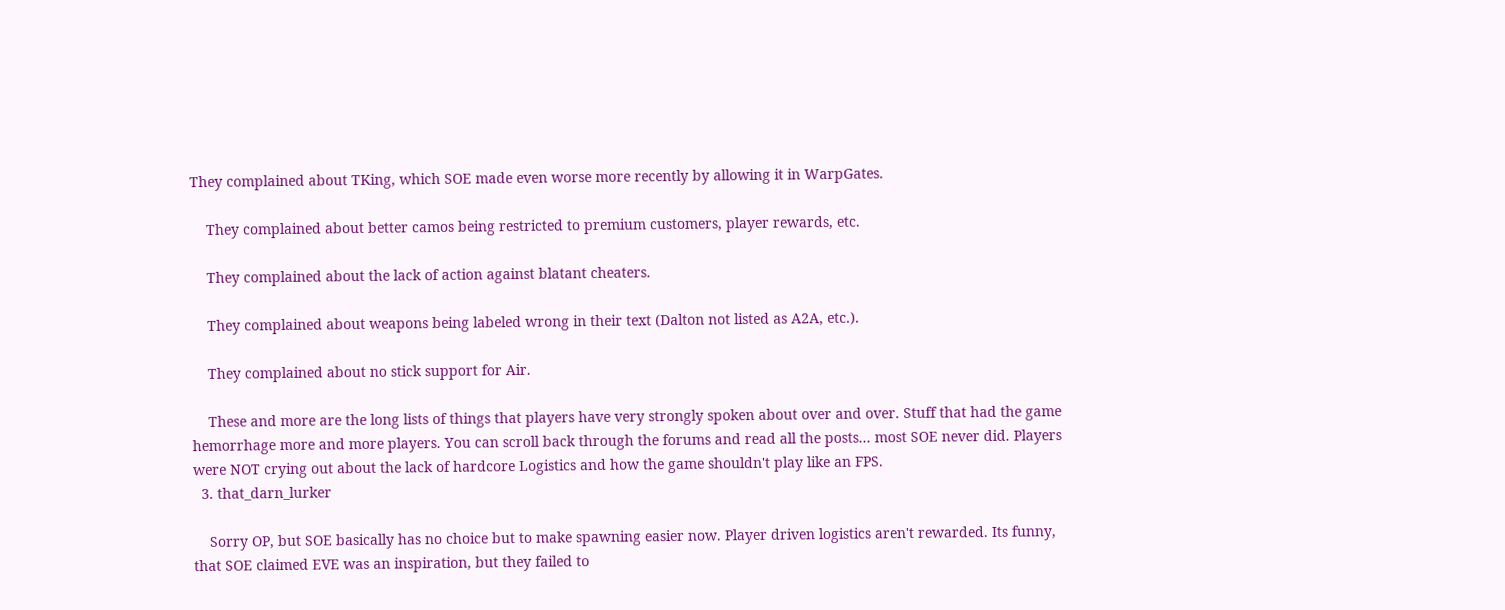They complained about TKing, which SOE made even worse more recently by allowing it in WarpGates.

    They complained about better camos being restricted to premium customers, player rewards, etc.

    They complained about the lack of action against blatant cheaters.

    They complained about weapons being labeled wrong in their text (Dalton not listed as A2A, etc.).

    They complained about no stick support for Air.

    These and more are the long lists of things that players have very strongly spoken about over and over. Stuff that had the game hemorrhage more and more players. You can scroll back through the forums and read all the posts... most SOE never did. Players were NOT crying out about the lack of hardcore Logistics and how the game shouldn't play like an FPS.
  3. that_darn_lurker

    Sorry OP, but SOE basically has no choice but to make spawning easier now. Player driven logistics aren't rewarded. Its funny, that SOE claimed EVE was an inspiration, but they failed to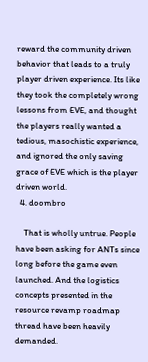reward the community driven behavior that leads to a truly player driven experience. Its like they took the completely wrong lessons from EVE, and thought the players really wanted a tedious, masochistic experience, and ignored the only saving grace of EVE which is the player driven world.
  4. doombro

    That is wholly untrue. People have been asking for ANTs since long before the game even launched. And the logistics concepts presented in the resource revamp roadmap thread have been heavily demanded.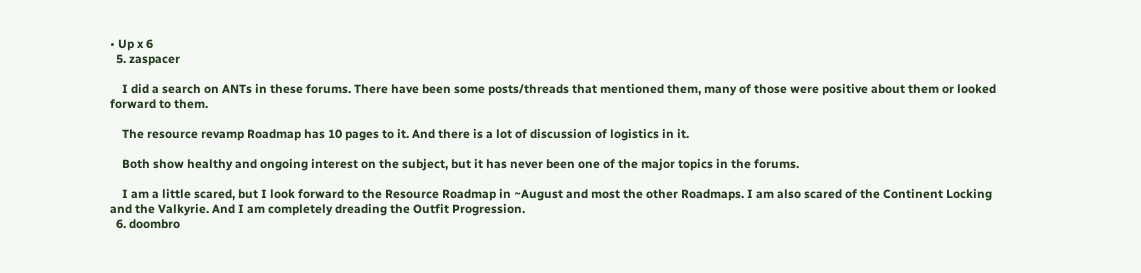• Up x 6
  5. zaspacer

    I did a search on ANTs in these forums. There have been some posts/threads that mentioned them, many of those were positive about them or looked forward to them.

    The resource revamp Roadmap has 10 pages to it. And there is a lot of discussion of logistics in it.

    Both show healthy and ongoing interest on the subject, but it has never been one of the major topics in the forums.

    I am a little scared, but I look forward to the Resource Roadmap in ~August and most the other Roadmaps. I am also scared of the Continent Locking and the Valkyrie. And I am completely dreading the Outfit Progression.
  6. doombro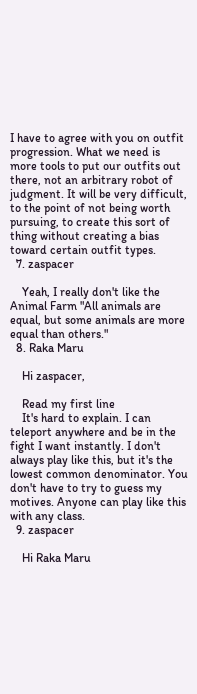I have to agree with you on outfit progression. What we need is more tools to put our outfits out there, not an arbitrary robot of judgment. It will be very difficult, to the point of not being worth pursuing, to create this sort of thing without creating a bias toward certain outfit types.
  7. zaspacer

    Yeah, I really don't like the Animal Farm "All animals are equal, but some animals are more equal than others."
  8. Raka Maru

    Hi zaspacer,

    Read my first line
    It's hard to explain. I can teleport anywhere and be in the fight I want instantly. I don't always play like this, but it's the lowest common denominator. You don't have to try to guess my motives. Anyone can play like this with any class.
  9. zaspacer

    Hi Raka Maru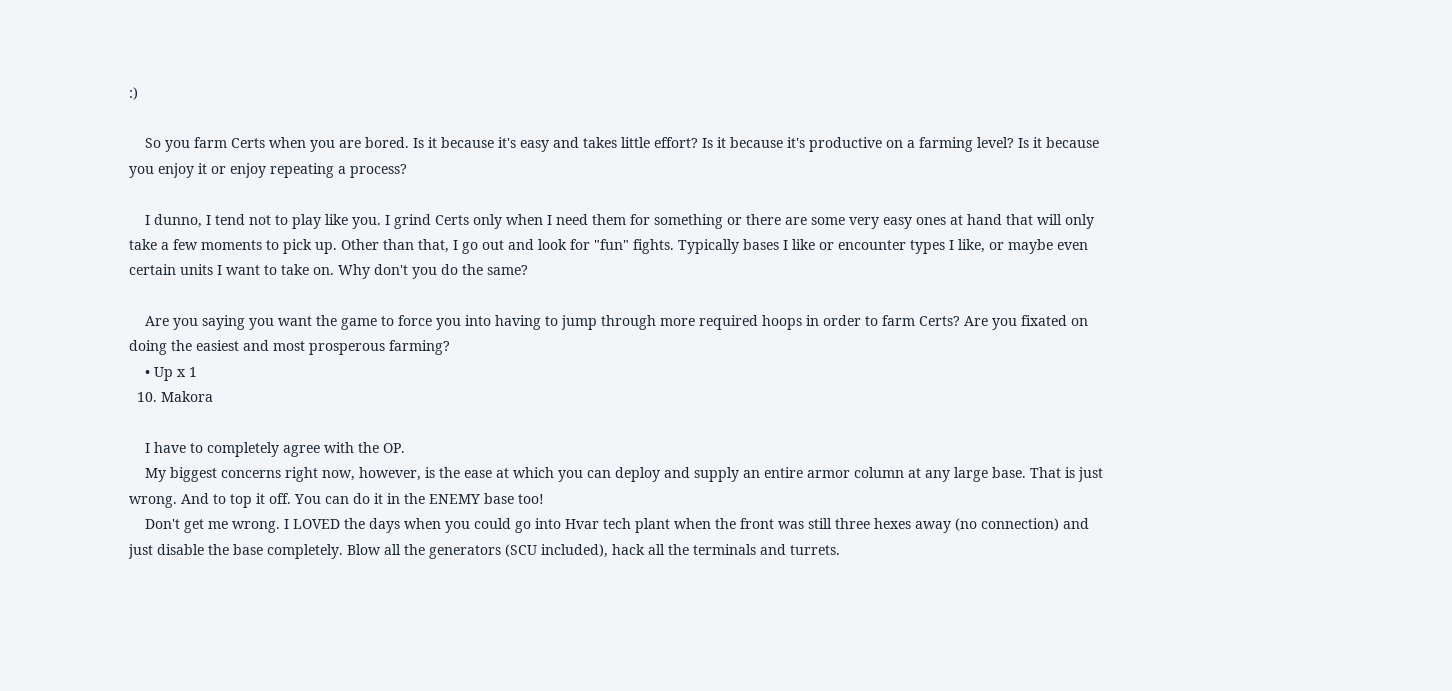:)

    So you farm Certs when you are bored. Is it because it's easy and takes little effort? Is it because it's productive on a farming level? Is it because you enjoy it or enjoy repeating a process?

    I dunno, I tend not to play like you. I grind Certs only when I need them for something or there are some very easy ones at hand that will only take a few moments to pick up. Other than that, I go out and look for "fun" fights. Typically bases I like or encounter types I like, or maybe even certain units I want to take on. Why don't you do the same?

    Are you saying you want the game to force you into having to jump through more required hoops in order to farm Certs? Are you fixated on doing the easiest and most prosperous farming?
    • Up x 1
  10. Makora

    I have to completely agree with the OP.
    My biggest concerns right now, however, is the ease at which you can deploy and supply an entire armor column at any large base. That is just wrong. And to top it off. You can do it in the ENEMY base too!
    Don't get me wrong. I LOVED the days when you could go into Hvar tech plant when the front was still three hexes away (no connection) and just disable the base completely. Blow all the generators (SCU included), hack all the terminals and turrets.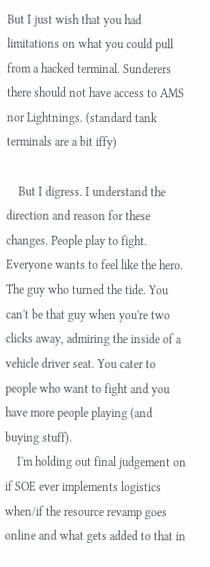But I just wish that you had limitations on what you could pull from a hacked terminal. Sunderers there should not have access to AMS nor Lightnings. (standard tank terminals are a bit iffy)

    But I digress. I understand the direction and reason for these changes. People play to fight. Everyone wants to feel like the hero. The guy who turned the tide. You can't be that guy when you're two clicks away, admiring the inside of a vehicle driver seat. You cater to people who want to fight and you have more people playing (and buying stuff).
    I'm holding out final judgement on if SOE ever implements logistics when/if the resource revamp goes online and what gets added to that in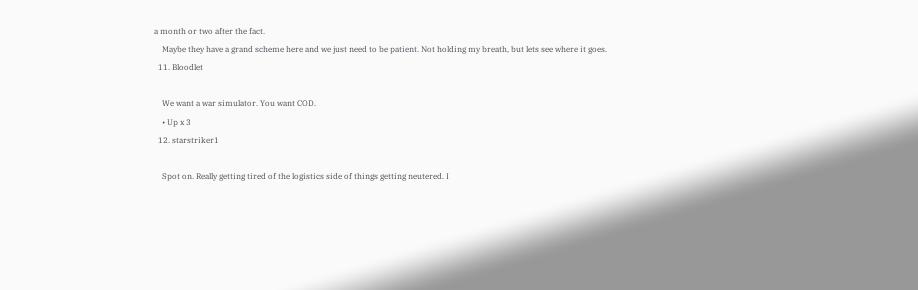a month or two after the fact.
    Maybe they have a grand scheme here and we just need to be patient. Not holding my breath, but lets see where it goes.
  11. Bloodlet

    We want a war simulator. You want COD.
    • Up x 3
  12. starstriker1

    Spot on. Really getting tired of the logistics side of things getting neutered. I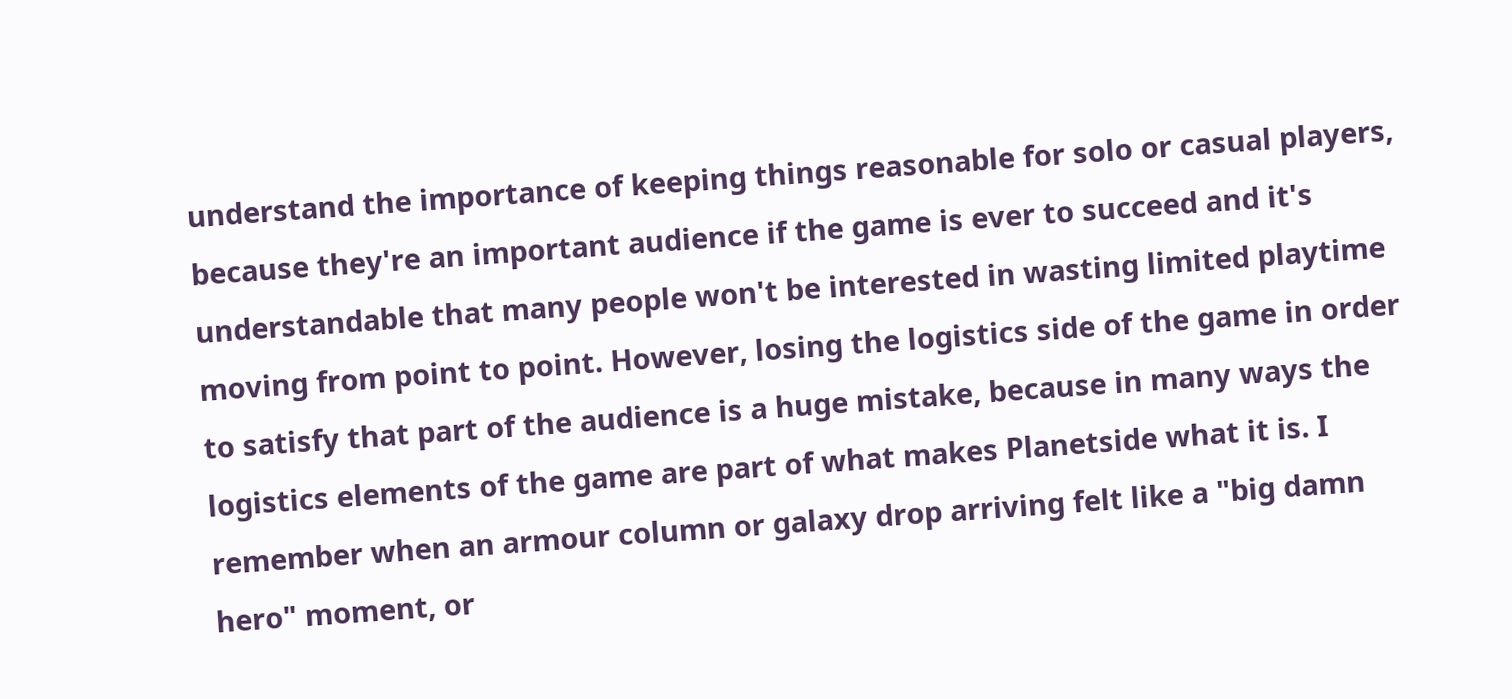understand the importance of keeping things reasonable for solo or casual players, because they're an important audience if the game is ever to succeed and it's understandable that many people won't be interested in wasting limited playtime moving from point to point. However, losing the logistics side of the game in order to satisfy that part of the audience is a huge mistake, because in many ways the logistics elements of the game are part of what makes Planetside what it is. I remember when an armour column or galaxy drop arriving felt like a "big damn hero" moment, or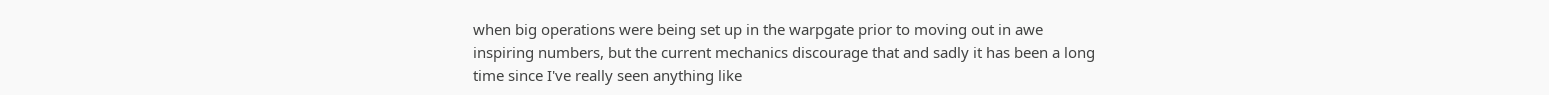when big operations were being set up in the warpgate prior to moving out in awe inspiring numbers, but the current mechanics discourage that and sadly it has been a long time since I've really seen anything like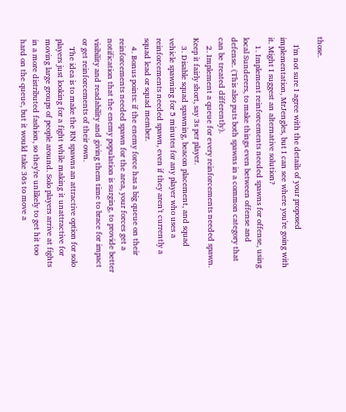those.

    I'm not sure I agree with the details of your proposed implementation, MrJengles, but I can see where you're going with it. Might I suggest an alternative solution?
    1. Implement reinforcements needed spawns for offense, using local Sunderers, to make things even between offense and defense. (This also puts both spawns in a common category that can be treated differently).
    2. Implement a queue for every reinforcements needed spawn. Keep it fairly short, say 3s per player.
    3. Disable squad spawning, beacon placement, and squad vehicle spawning for 5 minutes for any player who uses a reinforcements needed spawn, even if they aren't currently a squad lead or squad member.
    4. Bonus points: if the enemy force has a big queue on their reinforcements needed spawn for the area, your forces get a notification that the enemy population is surging, to provide better visibility and readability and giving them time to brace for impact or get reinforcements of their own.
    The idea is to make the RN spawns an attractive option for solo players just looking for a fight while making it unattractive for moving large groups of people around. Solo players arrive at fights in a more distributed fashion, so they're unlikely to get hit too hard on the queue, but it would take 36s to move a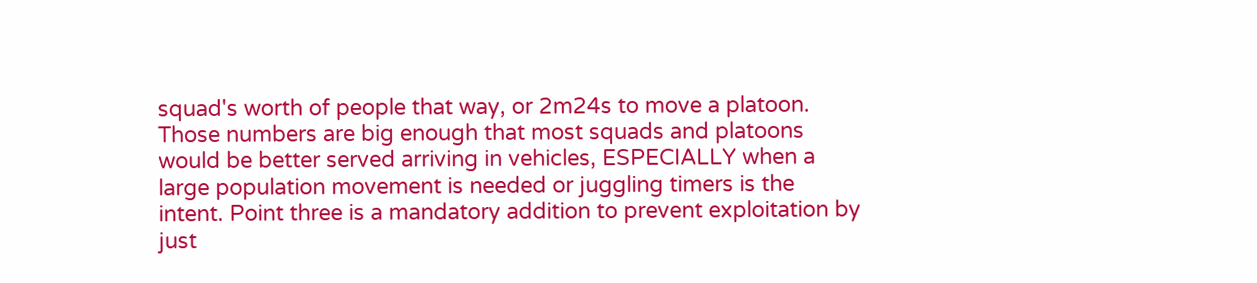squad's worth of people that way, or 2m24s to move a platoon. Those numbers are big enough that most squads and platoons would be better served arriving in vehicles, ESPECIALLY when a large population movement is needed or juggling timers is the intent. Point three is a mandatory addition to prevent exploitation by just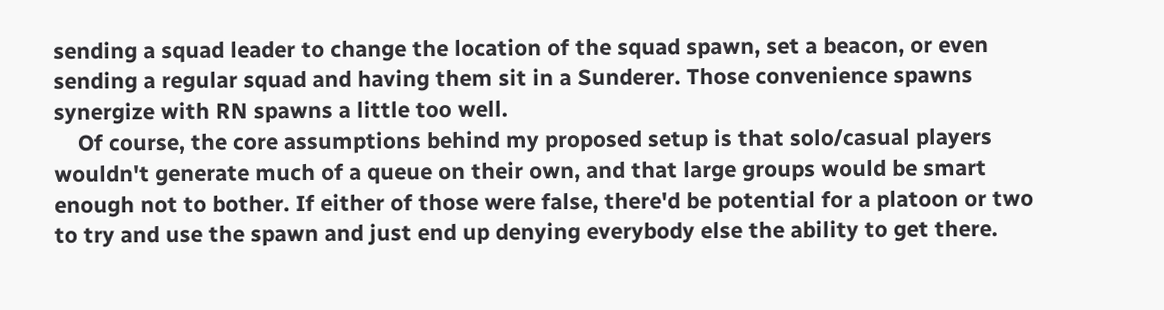sending a squad leader to change the location of the squad spawn, set a beacon, or even sending a regular squad and having them sit in a Sunderer. Those convenience spawns synergize with RN spawns a little too well.
    Of course, the core assumptions behind my proposed setup is that solo/casual players wouldn't generate much of a queue on their own, and that large groups would be smart enough not to bother. If either of those were false, there'd be potential for a platoon or two to try and use the spawn and just end up denying everybody else the ability to get there.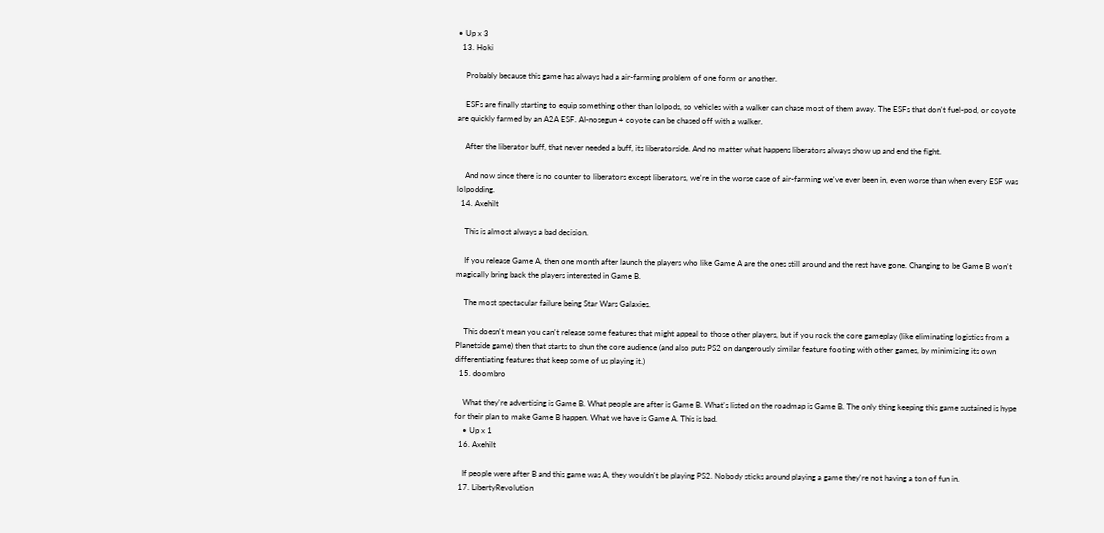• Up x 3
  13. Hoki

    Probably because this game has always had a air-farming problem of one form or another.

    ESFs are finally starting to equip something other than lolpods, so vehicles with a walker can chase most of them away. The ESFs that don't fuel-pod, or coyote are quickly farmed by an A2A ESF. AI-nosegun + coyote can be chased off with a walker.

    After the liberator buff, that never needed a buff, its liberatorside. And no matter what happens liberators always show up and end the fight.

    And now since there is no counter to liberators except liberators, we're in the worse case of air-farming we've ever been in, even worse than when every ESF was lolpodding.
  14. Axehilt

    This is almost always a bad decision.

    If you release Game A, then one month after launch the players who like Game A are the ones still around and the rest have gone. Changing to be Game B won't magically bring back the players interested in Game B.

    The most spectacular failure being Star Wars Galaxies.

    This doesn't mean you can't release some features that might appeal to those other players, but if you rock the core gameplay (like eliminating logistics from a Planetside game) then that starts to shun the core audience (and also puts PS2 on dangerously similar feature footing with other games, by minimizing its own differentiating features that keep some of us playing it.)
  15. doombro

    What they're advertising is Game B. What people are after is Game B. What's listed on the roadmap is Game B. The only thing keeping this game sustained is hype for their plan to make Game B happen. What we have is Game A. This is bad.
    • Up x 1
  16. Axehilt

    If people were after B and this game was A, they wouldn't be playing PS2. Nobody sticks around playing a game they're not having a ton of fun in.
  17. LibertyRevolution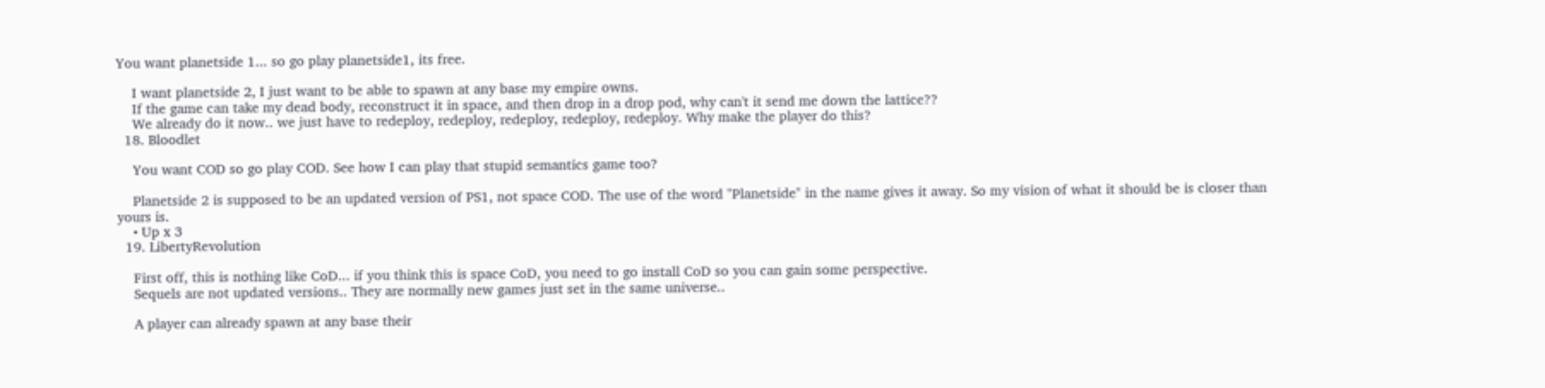You want planetside 1... so go play planetside1, its free.

    I want planetside 2, I just want to be able to spawn at any base my empire owns.
    If the game can take my dead body, reconstruct it in space, and then drop in a drop pod, why can't it send me down the lattice??
    We already do it now.. we just have to redeploy, redeploy, redeploy, redeploy, redeploy. Why make the player do this?
  18. Bloodlet

    You want COD so go play COD. See how I can play that stupid semantics game too?

    Planetside 2 is supposed to be an updated version of PS1, not space COD. The use of the word "Planetside" in the name gives it away. So my vision of what it should be is closer than yours is.
    • Up x 3
  19. LibertyRevolution

    First off, this is nothing like CoD... if you think this is space CoD, you need to go install CoD so you can gain some perspective.
    Sequels are not updated versions.. They are normally new games just set in the same universe..

    A player can already spawn at any base their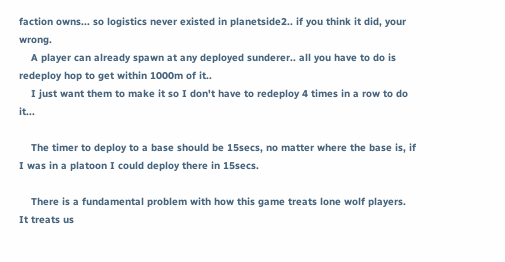faction owns... so logistics never existed in planetside2.. if you think it did, your wrong.
    A player can already spawn at any deployed sunderer.. all you have to do is redeploy hop to get within 1000m of it..
    I just want them to make it so I don't have to redeploy 4 times in a row to do it...

    The timer to deploy to a base should be 15secs, no matter where the base is, if I was in a platoon I could deploy there in 15secs.

    There is a fundamental problem with how this game treats lone wolf players. It treats us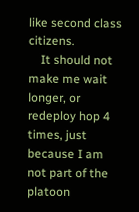like second class citizens.
    It should not make me wait longer, or redeploy hop 4 times, just because I am not part of the platoon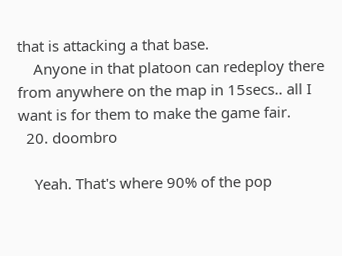that is attacking a that base.
    Anyone in that platoon can redeploy there from anywhere on the map in 15secs.. all I want is for them to make the game fair.
  20. doombro

    Yeah. That's where 90% of the pop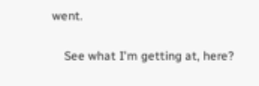went.

    See what I'm getting at, here?